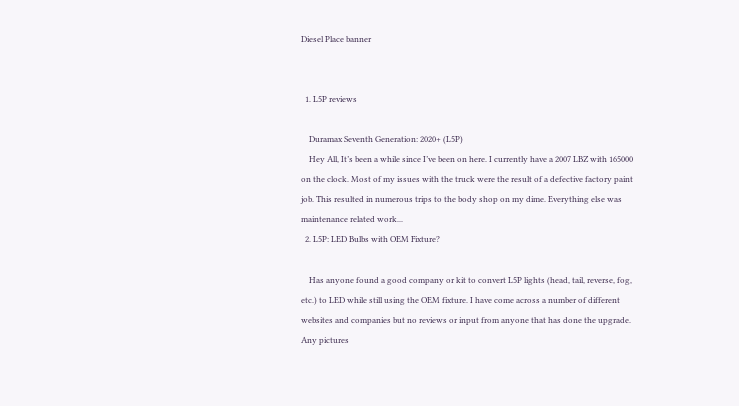Diesel Place banner


  1. L5P reviews

    Duramax Seventh Generation: 2020+ (L5P)
    Hey All, It’s been a while since I’ve been on here. I currently have a 2007 LBZ with 165000 on the clock. Most of my issues with the truck were the result of a defective factory paint job. This resulted in numerous trips to the body shop on my dime. Everything else was maintenance related work...
  2. L5P: LED Bulbs with OEM Fixture?

    Has anyone found a good company or kit to convert L5P lights (head, tail, reverse, fog, etc.) to LED while still using the OEM fixture. I have come across a number of different websites and companies but no reviews or input from anyone that has done the upgrade. Any pictures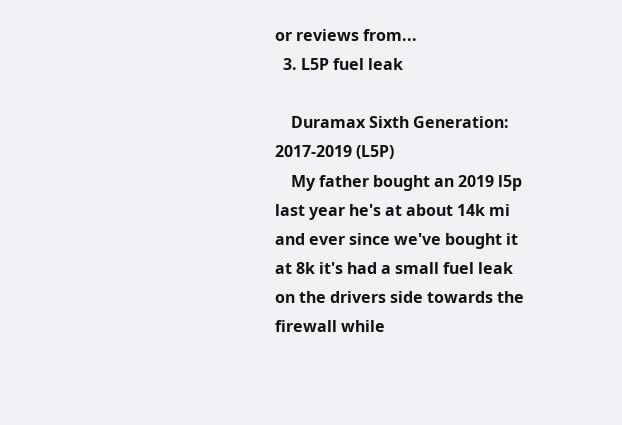or reviews from...
  3. L5P fuel leak

    Duramax Sixth Generation: 2017-2019 (L5P)
    My father bought an 2019 l5p last year he's at about 14k mi and ever since we've bought it at 8k it's had a small fuel leak on the drivers side towards the firewall while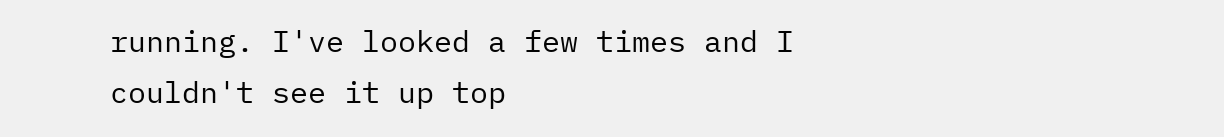running. I've looked a few times and I couldn't see it up top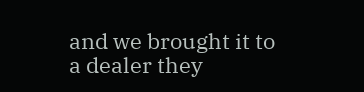and we brought it to a dealer they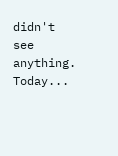didn't see anything. Today...